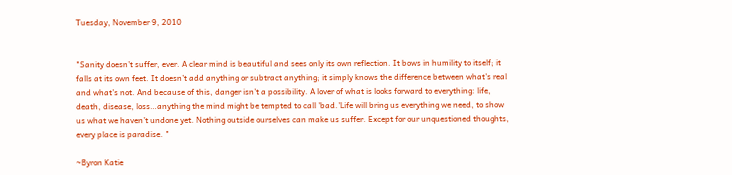Tuesday, November 9, 2010


"Sanity doesn’t suffer, ever. A clear mind is beautiful and sees only its own reflection. It bows in humility to itself; it falls at its own feet. It doesn’t add anything or subtract anything; it simply knows the difference between what’s real and what’s not. And because of this, danger isn’t a possibility. A lover of what is looks forward to everything: life, death, disease, loss…anything the mind might be tempted to call 'bad.'Life will bring us everything we need, to show us what we haven’t undone yet. Nothing outside ourselves can make us suffer. Except for our unquestioned thoughts, every place is paradise. "

~Byron Katie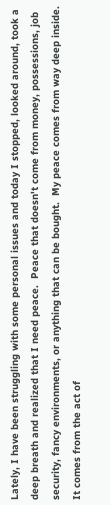Lately, I have been struggling with some personal issues and today I stopped, looked around, took a deep breath and realized that I need peace.  Peace that doesn't come from money, possessions, job security, fancy environments, or anything that can be bought.  My peace comes from way deep inside.  It comes from the act of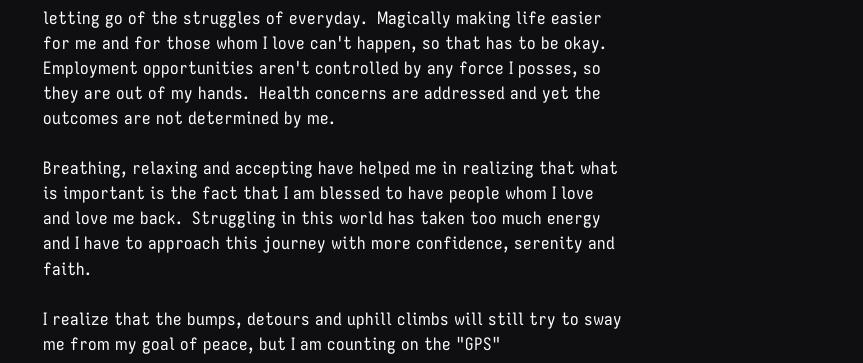letting go of the struggles of everyday.  Magically making life easier for me and for those whom I love can't happen, so that has to be okay.  Employment opportunities aren't controlled by any force I posses, so they are out of my hands.  Health concerns are addressed and yet the outcomes are not determined by me.

Breathing, relaxing and accepting have helped me in realizing that what is important is the fact that I am blessed to have people whom I love and love me back.  Struggling in this world has taken too much energy and I have to approach this journey with more confidence, serenity and faith.

I realize that the bumps, detours and uphill climbs will still try to sway me from my goal of peace, but I am counting on the "GPS"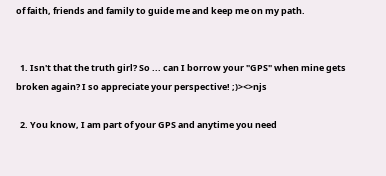of faith, friends and family to guide me and keep me on my path.


  1. Isn't that the truth girl? So ... can I borrow your "GPS" when mine gets broken again? I so appreciate your perspective! ;)><>njs

  2. You know, I am part of your GPS and anytime you need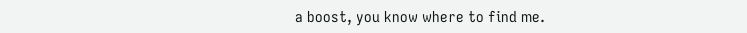a boost, you know where to find me.